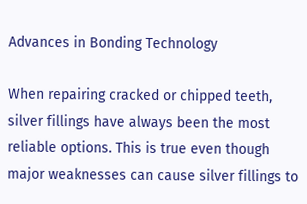Advances in Bonding Technology

When repairing cracked or chipped teeth, silver fillings have always been the most reliable options. This is true even though major weaknesses can cause silver fillings to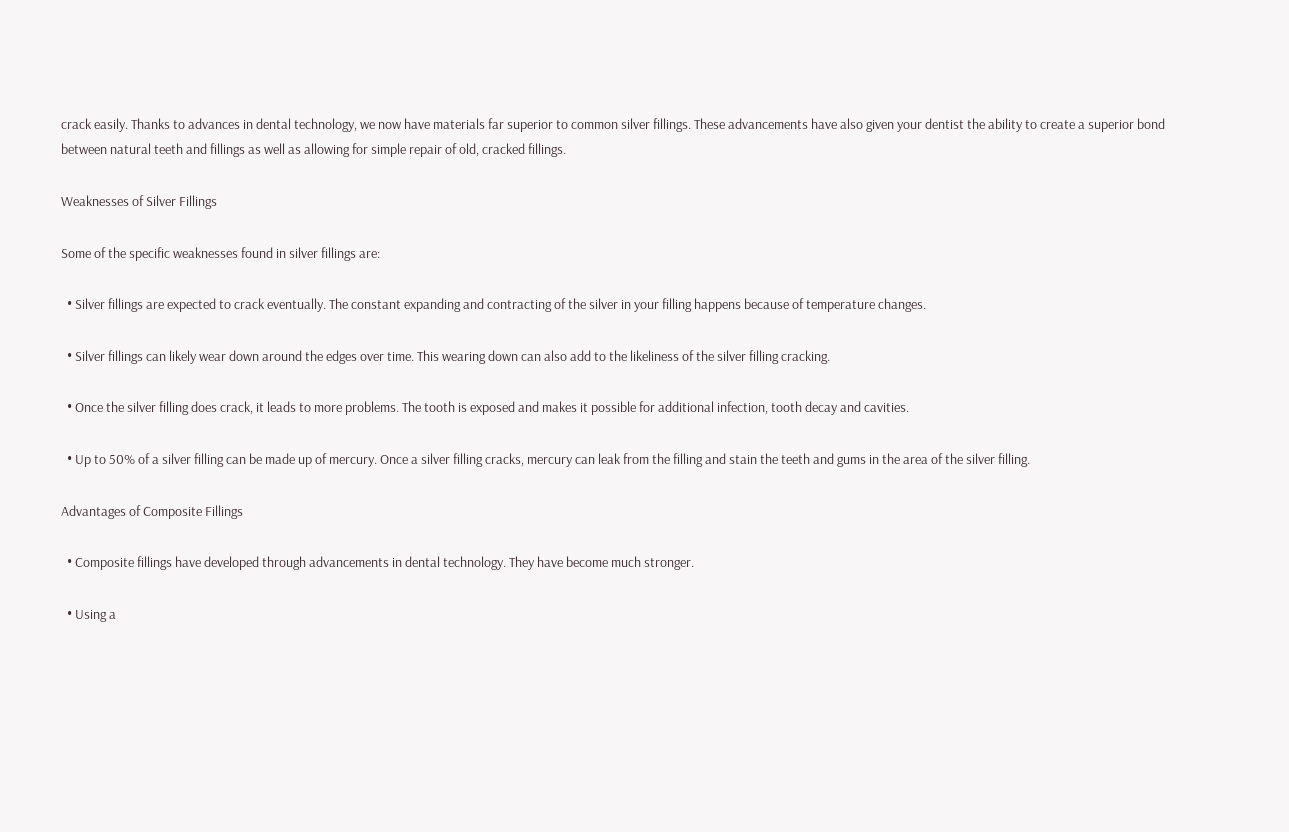crack easily. Thanks to advances in dental technology, we now have materials far superior to common silver fillings. These advancements have also given your dentist the ability to create a superior bond between natural teeth and fillings as well as allowing for simple repair of old, cracked fillings.

Weaknesses of Silver Fillings

Some of the specific weaknesses found in silver fillings are:

  • Silver fillings are expected to crack eventually. The constant expanding and contracting of the silver in your filling happens because of temperature changes.

  • Silver fillings can likely wear down around the edges over time. This wearing down can also add to the likeliness of the silver filling cracking.

  • Once the silver filling does crack, it leads to more problems. The tooth is exposed and makes it possible for additional infection, tooth decay and cavities.

  • Up to 50% of a silver filling can be made up of mercury. Once a silver filling cracks, mercury can leak from the filling and stain the teeth and gums in the area of the silver filling.

Advantages of Composite Fillings

  • Composite fillings have developed through advancements in dental technology. They have become much stronger.

  • Using a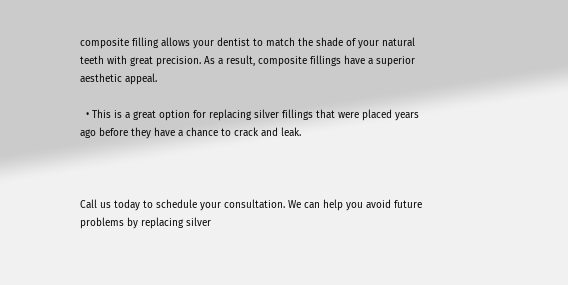composite filling allows your dentist to match the shade of your natural teeth with great precision. As a result, composite fillings have a superior aesthetic appeal.

  • This is a great option for replacing silver fillings that were placed years ago before they have a chance to crack and leak.



Call us today to schedule your consultation. We can help you avoid future problems by replacing silver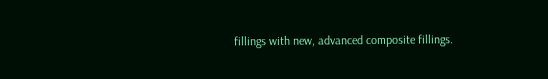fillings with new, advanced composite fillings.